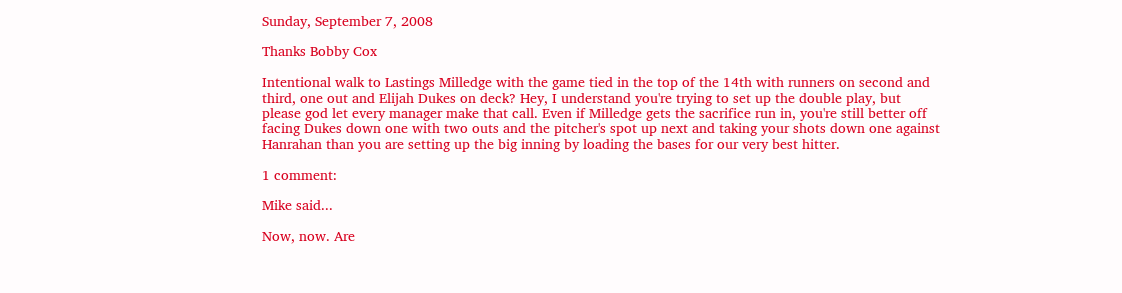Sunday, September 7, 2008

Thanks Bobby Cox

Intentional walk to Lastings Milledge with the game tied in the top of the 14th with runners on second and third, one out and Elijah Dukes on deck? Hey, I understand you're trying to set up the double play, but please god let every manager make that call. Even if Milledge gets the sacrifice run in, you're still better off facing Dukes down one with two outs and the pitcher's spot up next and taking your shots down one against Hanrahan than you are setting up the big inning by loading the bases for our very best hitter.

1 comment:

Mike said...

Now, now. Are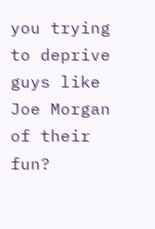you trying to deprive guys like Joe Morgan of their fun?